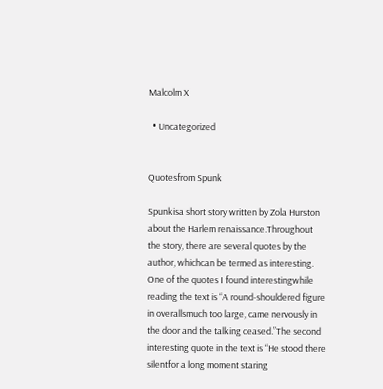Malcolm X

  • Uncategorized


Quotesfrom Spunk

Spunkisa short story written by Zola Hurston about the Harlem renaissance.Throughout the story, there are several quotes by the author, whichcan be termed as interesting. One of the quotes I found interestingwhile reading the text is “A round-shouldered figure in overallsmuch too large, came nervously in the door and the talking ceased.”The second interesting quote in the text is “He stood there silentfor a long moment staring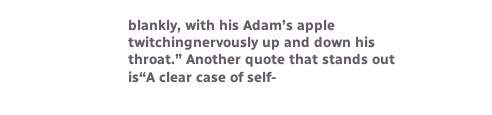blankly, with his Adam’s apple twitchingnervously up and down his throat.” Another quote that stands out is“A clear case of self-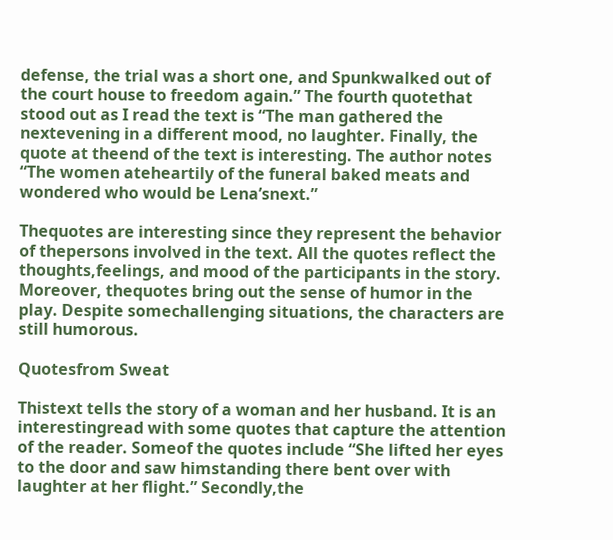defense, the trial was a short one, and Spunkwalked out of the court house to freedom again.” The fourth quotethat stood out as I read the text is “The man gathered the nextevening in a different mood, no laughter. Finally, the quote at theend of the text is interesting. The author notes “The women ateheartily of the funeral baked meats and wondered who would be Lena’snext.”

Thequotes are interesting since they represent the behavior of thepersons involved in the text. All the quotes reflect the thoughts,feelings, and mood of the participants in the story. Moreover, thequotes bring out the sense of humor in the play. Despite somechallenging situations, the characters are still humorous.

Quotesfrom Sweat

Thistext tells the story of a woman and her husband. It is an interestingread with some quotes that capture the attention of the reader. Someof the quotes include “She lifted her eyes to the door and saw himstanding there bent over with laughter at her flight.” Secondly,the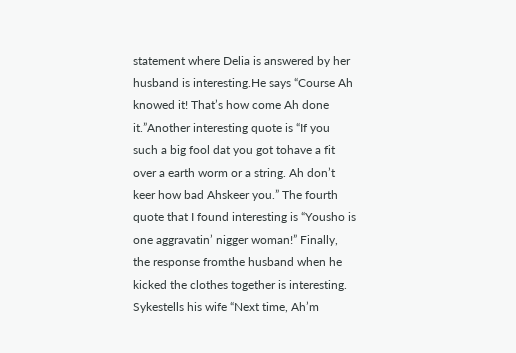statement where Delia is answered by her husband is interesting.He says “Course Ah knowed it! That’s how come Ah done it.”Another interesting quote is “If you such a big fool dat you got tohave a fit over a earth worm or a string. Ah don’t keer how bad Ahskeer you.” The fourth quote that I found interesting is “Yousho is one aggravatin’ nigger woman!” Finally, the response fromthe husband when he kicked the clothes together is interesting. Sykestells his wife “Next time, Ah’m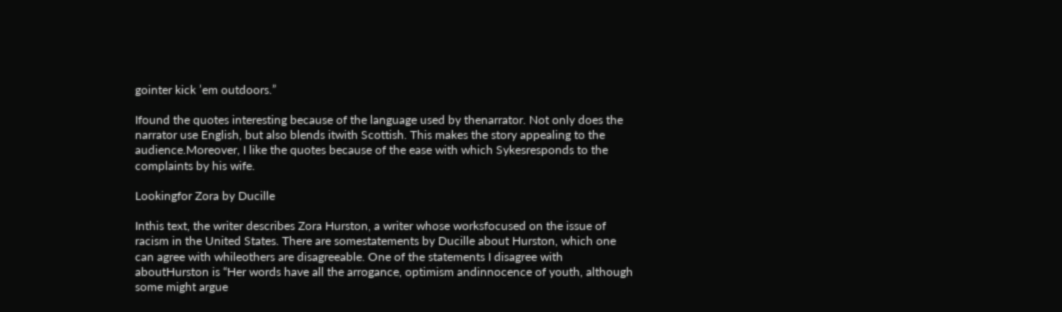gointer kick ’em outdoors.”

Ifound the quotes interesting because of the language used by thenarrator. Not only does the narrator use English, but also blends itwith Scottish. This makes the story appealing to the audience.Moreover, I like the quotes because of the ease with which Sykesresponds to the complaints by his wife.

Lookingfor Zora by Ducille

Inthis text, the writer describes Zora Hurston, a writer whose worksfocused on the issue of racism in the United States. There are somestatements by Ducille about Hurston, which one can agree with whileothers are disagreeable. One of the statements I disagree with aboutHurston is “Her words have all the arrogance, optimism andinnocence of youth, although some might argue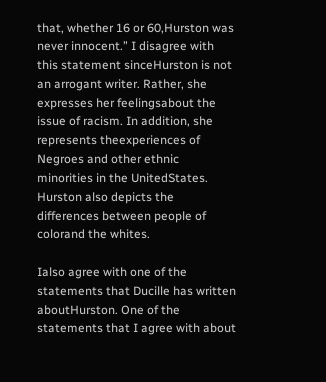that, whether 16 or 60,Hurston was never innocent.” I disagree with this statement sinceHurston is not an arrogant writer. Rather, she expresses her feelingsabout the issue of racism. In addition, she represents theexperiences of Negroes and other ethnic minorities in the UnitedStates. Hurston also depicts the differences between people of colorand the whites.

Ialso agree with one of the statements that Ducille has written aboutHurston. One of the statements that I agree with about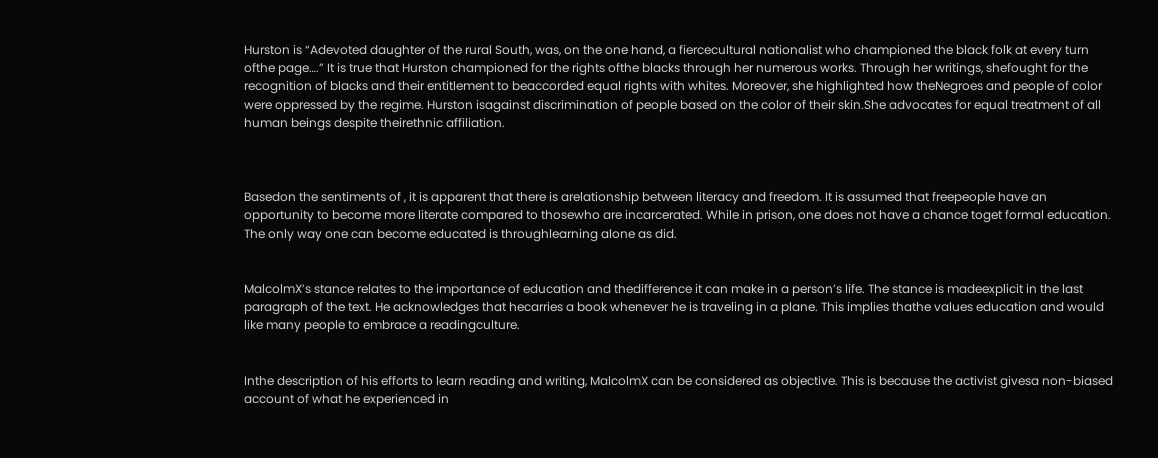Hurston is “Adevoted daughter of the rural South, was, on the one hand, a fiercecultural nationalist who championed the black folk at every turn ofthe page….” It is true that Hurston championed for the rights ofthe blacks through her numerous works. Through her writings, shefought for the recognition of blacks and their entitlement to beaccorded equal rights with whites. Moreover, she highlighted how theNegroes and people of color were oppressed by the regime. Hurston isagainst discrimination of people based on the color of their skin.She advocates for equal treatment of all human beings despite theirethnic affiliation.



Basedon the sentiments of , it is apparent that there is arelationship between literacy and freedom. It is assumed that freepeople have an opportunity to become more literate compared to thosewho are incarcerated. While in prison, one does not have a chance toget formal education. The only way one can become educated is throughlearning alone as did.


MalcolmX’s stance relates to the importance of education and thedifference it can make in a person’s life. The stance is madeexplicit in the last paragraph of the text. He acknowledges that hecarries a book whenever he is traveling in a plane. This implies thathe values education and would like many people to embrace a readingculture.


Inthe description of his efforts to learn reading and writing, MalcolmX can be considered as objective. This is because the activist givesa non-biased account of what he experienced in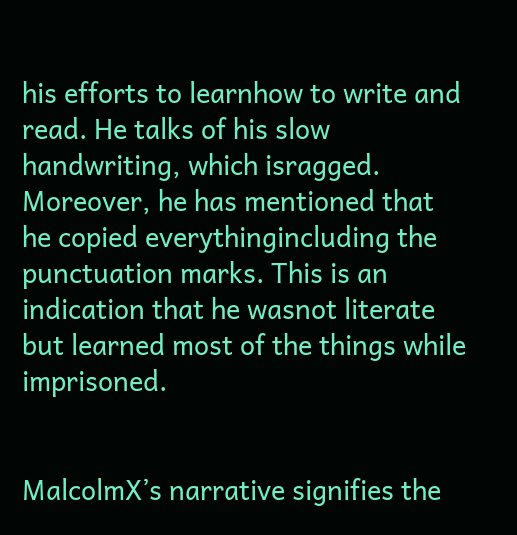his efforts to learnhow to write and read. He talks of his slow handwriting, which isragged. Moreover, he has mentioned that he copied everythingincluding the punctuation marks. This is an indication that he wasnot literate but learned most of the things while imprisoned.


MalcolmX’s narrative signifies the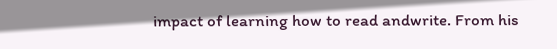impact of learning how to read andwrite. From his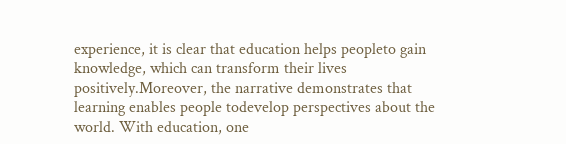experience, it is clear that education helps peopleto gain knowledge, which can transform their lives positively.Moreover, the narrative demonstrates that learning enables people todevelop perspectives about the world. With education, one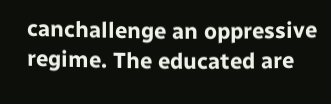canchallenge an oppressive regime. The educated are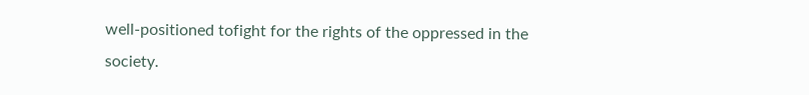well-positioned tofight for the rights of the oppressed in the society.